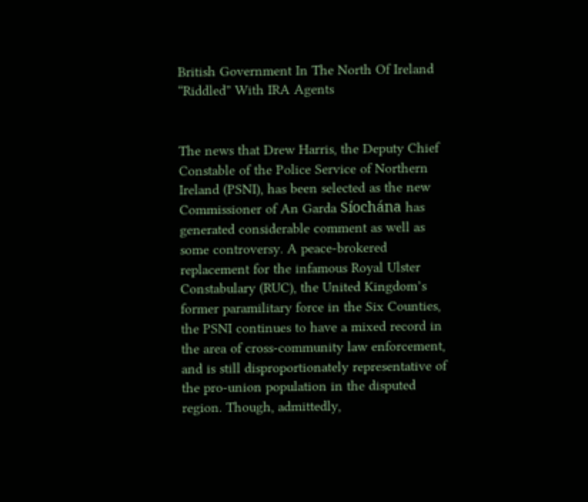British Government In The North Of Ireland “Riddled” With IRA Agents


The news that Drew Harris, the Deputy Chief Constable of the Police Service of Northern Ireland (PSNI), has been selected as the new Commissioner of An Garda Síochána has generated considerable comment as well as some controversy. A peace-brokered replacement for the infamous Royal Ulster Constabulary (RUC), the United Kingdom’s former paramilitary force in the Six Counties, the PSNI continues to have a mixed record in the area of cross-community law enforcement, and is still disproportionately representative of the pro-union population in the disputed region. Though, admittedly,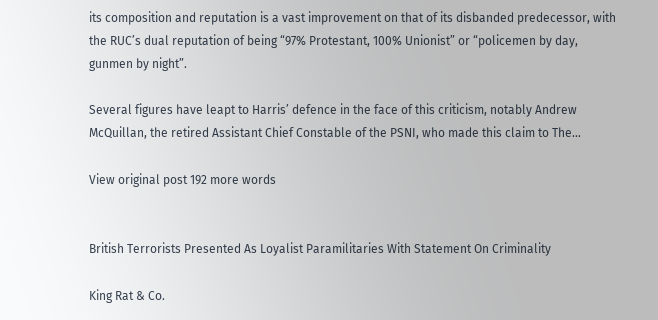its composition and reputation is a vast improvement on that of its disbanded predecessor, with the RUC’s dual reputation of being “97% Protestant, 100% Unionist” or “policemen by day, gunmen by night”.

Several figures have leapt to Harris’ defence in the face of this criticism, notably Andrew McQuillan, the retired Assistant Chief Constable of the PSNI, who made this claim to The…

View original post 192 more words


British Terrorists Presented As Loyalist Paramilitaries With Statement On Criminality

King Rat & Co.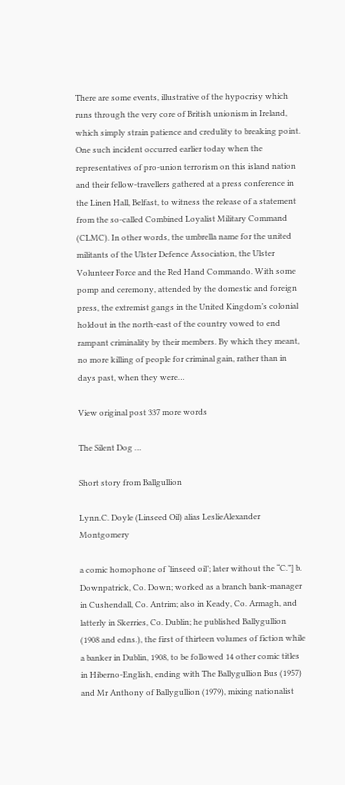There are some events, illustrative of the hypocrisy which runs through the very core of British unionism in Ireland, which simply strain patience and credulity to breaking point. One such incident occurred earlier today when the representatives of pro-union terrorism on this island nation and their fellow-travellers gathered at a press conference in the Linen Hall, Belfast, to witness the release of a statement from the so-called Combined Loyalist Military Command (CLMC). In other words, the umbrella name for the united militants of the Ulster Defence Association, the Ulster Volunteer Force and the Red Hand Commando. With some pomp and ceremony, attended by the domestic and foreign press, the extremist gangs in the United Kingdom’s colonial holdout in the north-east of the country vowed to end rampant criminality by their members. By which they meant, no more killing of people for criminal gain, rather than in days past, when they were…

View original post 337 more words

The Silent Dog …

Short story from Ballgullion

Lynn.C. Doyle (Linseed Oil) alias LeslieAlexander Montgomery

a comic homophone of ‘linseed oil’; later without the “C.”] b. Downpatrick, Co. Down; worked as a branch bank-manager in Cushendall, Co. Antrim; also in Keady, Co. Armagh, and latterly in Skerries, Co. Dublin; he published Ballygullion (1908 and edns.), the first of thirteen volumes of fiction while a banker in Dublin, 1908, to be followed 14 other comic titles in Hiberno-English, ending with The Ballygullion Bus (1957) and Mr Anthony of Ballygullion (1979), mixing nationalist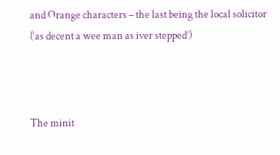and Orange characters – the last being the local solicitor (‘as decent a wee man as iver stepped’)



The minit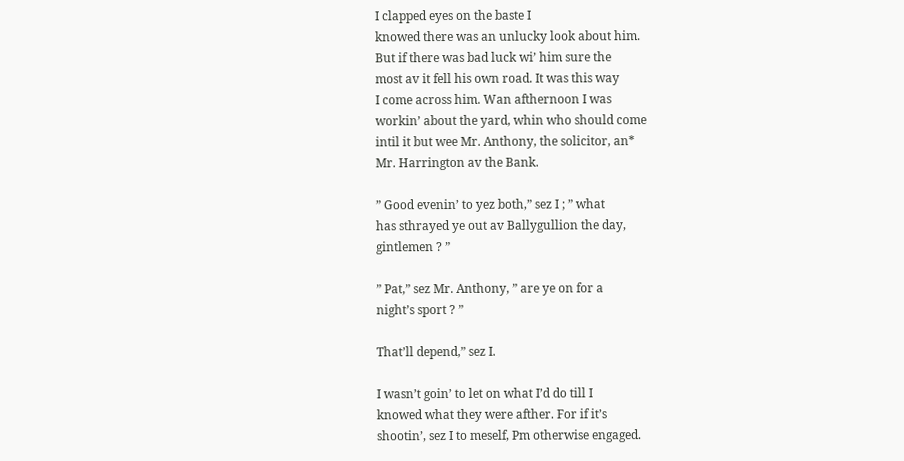I clapped eyes on the baste I
knowed there was an unlucky look about him.
But if there was bad luck wi’ him sure the
most av it fell his own road. It was this way
I come across him. Wan afthernoon I was
workin’ about the yard, whin who should come
intil it but wee Mr. Anthony, the solicitor, an*
Mr. Harrington av the Bank.

” Good evenin’ to yez both,” sez I ; ” what
has sthrayed ye out av Ballygullion the day,
gintlemen ? ”

” Pat,” sez Mr. Anthony, ” are ye on for a
night’s sport ? ”

That’ll depend,” sez I.

I wasn’t goin’ to let on what I’d do till I
knowed what they were afther. For if it’s
shootin’, sez I to meself, Pm otherwise engaged.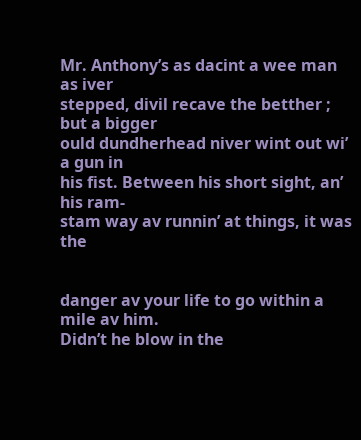Mr. Anthony’s as dacint a wee man as iver
stepped, divil recave the betther ; but a bigger
ould dundherhead niver wint out wi’ a gun in
his fist. Between his short sight, an’ his ram-
stam way av runnin’ at things, it was the


danger av your life to go within a mile av him.
Didn’t he blow in the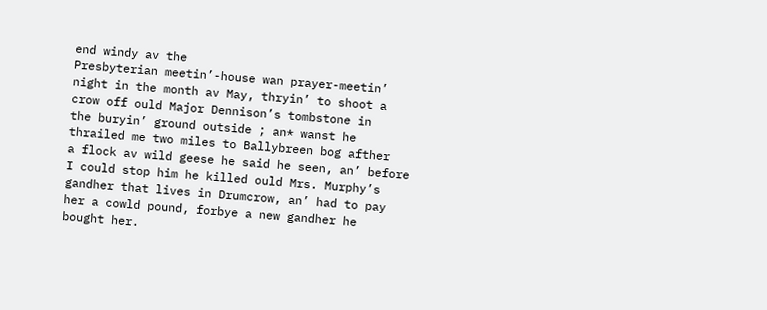end windy av the
Presbyterian meetin’-house wan prayer-meetin’
night in the month av May, thryin’ to shoot a
crow off ould Major Dennison’s tombstone in
the buryin’ ground outside ; an* wanst he
thrailed me two miles to Ballybreen bog afther
a flock av wild geese he said he seen, an’ before
I could stop him he killed ould Mrs. Murphy’s
gandher that lives in Drumcrow, an’ had to pay
her a cowld pound, forbye a new gandher he
bought her.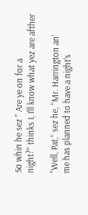So whin he sez ” Are ye on for a
night?” thinks I, I’ll know what yez are afther

“Well, Pat,” sez he, “Mr. Harrington an’
me has planned to have a night’s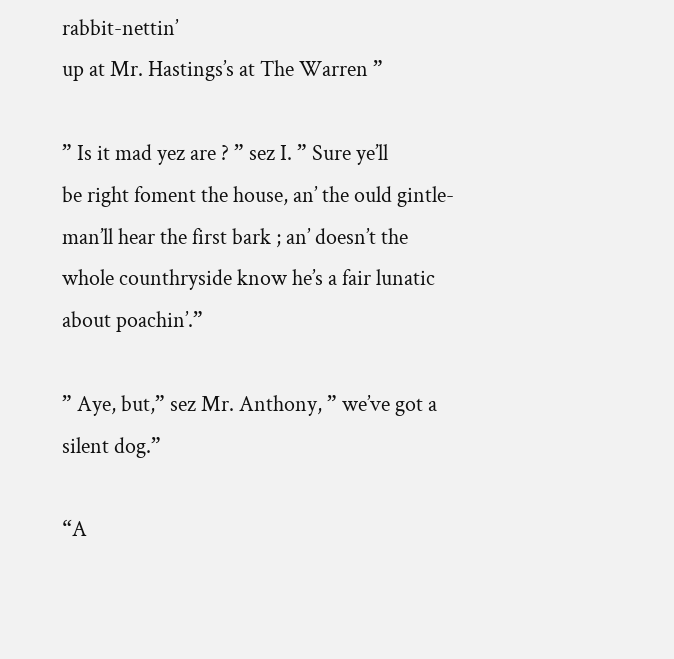rabbit-nettin’
up at Mr. Hastings’s at The Warren ”

” Is it mad yez are ? ” sez I. ” Sure ye’ll
be right foment the house, an’ the ould gintle-
man’ll hear the first bark ; an’ doesn’t the
whole counthryside know he’s a fair lunatic
about poachin’.”

” Aye, but,” sez Mr. Anthony, ” we’ve got a
silent dog.”

“A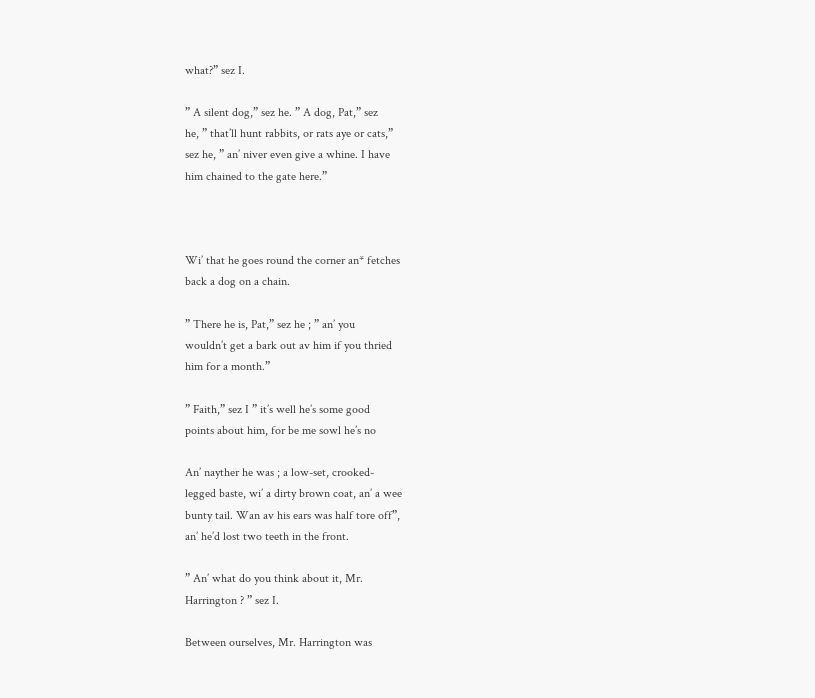what?” sez I.

” A silent dog,” sez he. ” A dog, Pat,” sez
he, ” that’ll hunt rabbits, or rats aye or cats,”
sez he, ” an’ niver even give a whine. I have
him chained to the gate here.”



Wi’ that he goes round the corner an* fetches
back a dog on a chain.

” There he is, Pat,” sez he ; ” an’ you
wouldn’t get a bark out av him if you thried
him for a month.”

” Faith,” sez I ” it’s well he’s some good
points about him, for be me sowl he’s no

An’ nayther he was ; a low-set, crooked-
legged baste, wi’ a dirty brown coat, an’ a wee
bunty tail. Wan av his ears was half tore off”,
an’ he’d lost two teeth in the front.

” An’ what do you think about it, Mr.
Harrington ? ” sez I.

Between ourselves, Mr. Harrington was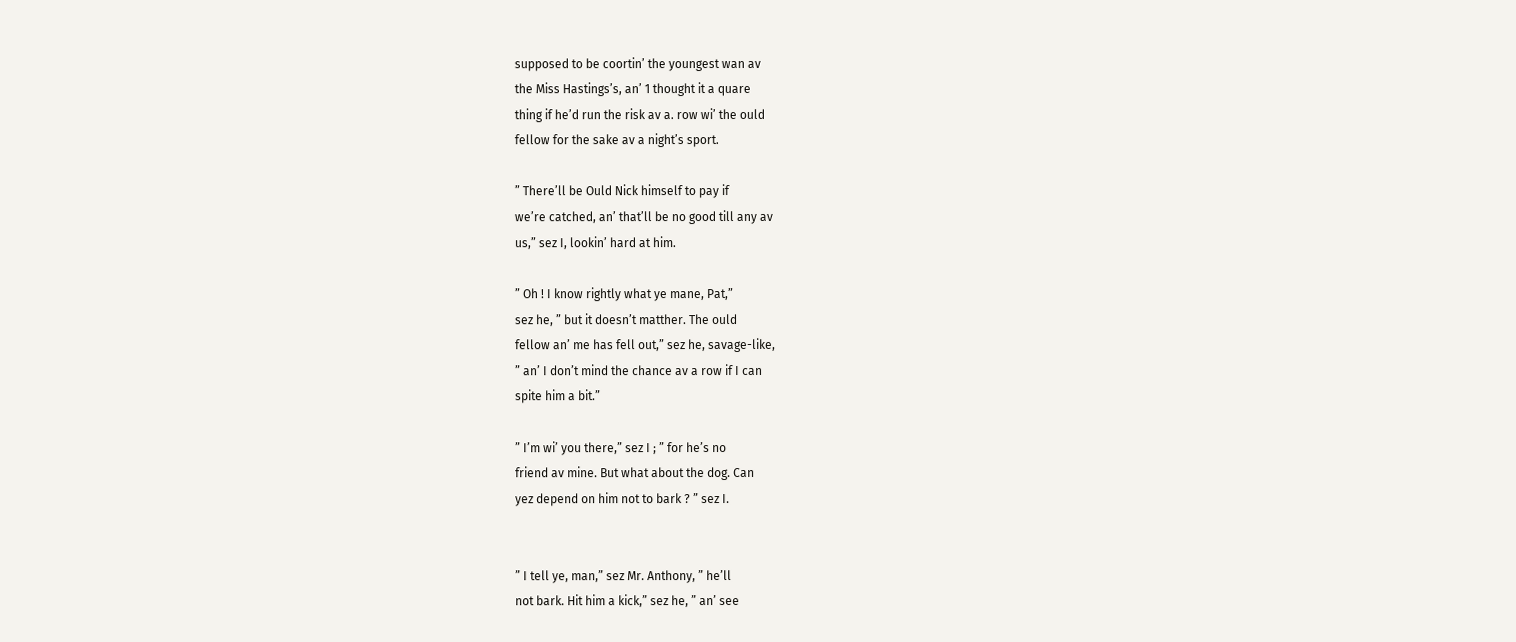supposed to be coortin’ the youngest wan av
the Miss Hastings’s, an’ 1 thought it a quare
thing if he’d run the risk av a. row wi’ the ould
fellow for the sake av a night’s sport.

” There’ll be Ould Nick himself to pay if
we’re catched, an’ that’ll be no good till any av
us,” sez I, lookin’ hard at him.

” Oh ! I know rightly what ye mane, Pat,”
sez he, ” but it doesn’t matther. The ould
fellow an’ me has fell out,” sez he, savage-like,
” an’ I don’t mind the chance av a row if I can
spite him a bit.”

” I’m wi’ you there,” sez I ; ” for he’s no
friend av mine. But what about the dog. Can
yez depend on him not to bark ? ” sez I.


” I tell ye, man,” sez Mr. Anthony, ” he’ll
not bark. Hit him a kick,” sez he, ” an’ see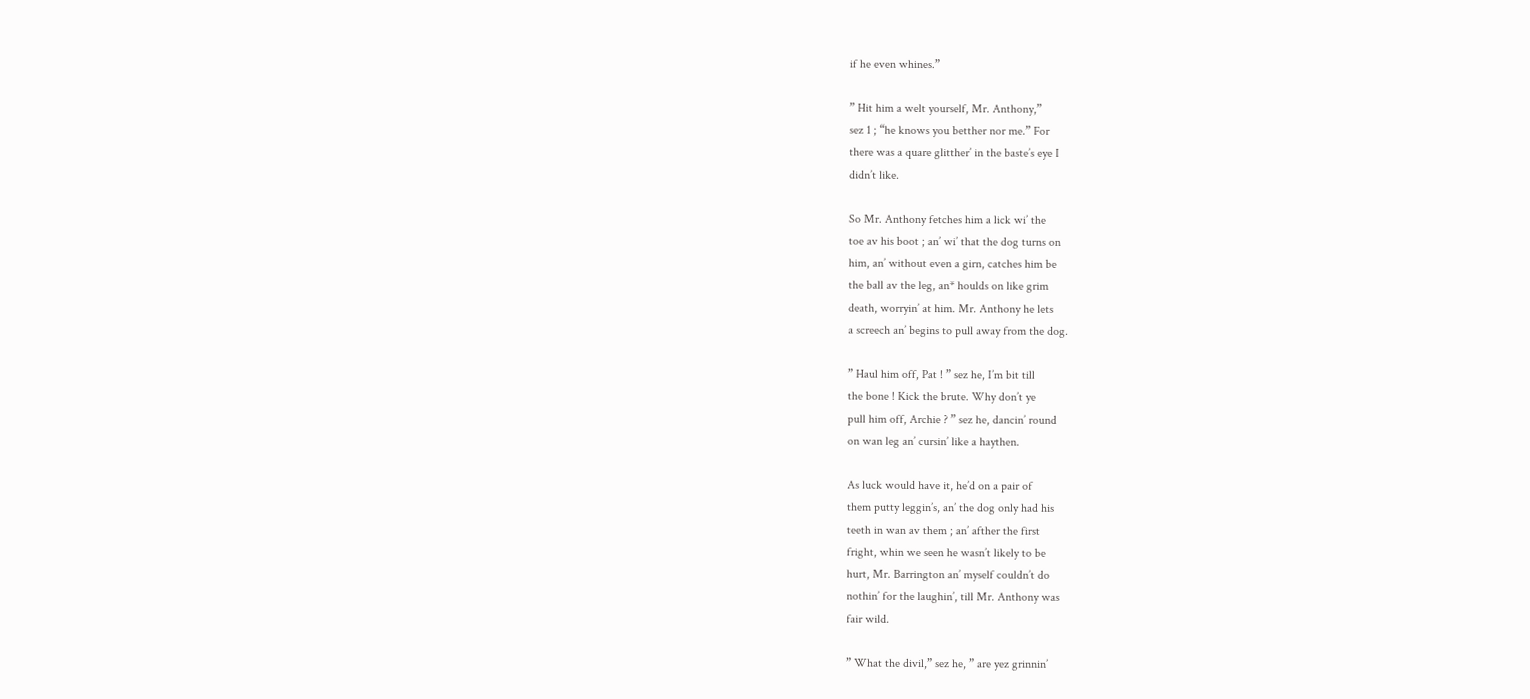if he even whines.”

” Hit him a welt yourself, Mr. Anthony,”
sez 1 ; “he knows you betther nor me.” For
there was a quare glitther’ in the baste’s eye I
didn’t like.

So Mr. Anthony fetches him a lick wi’ the
toe av his boot ; an’ wi’ that the dog turns on
him, an’ without even a girn, catches him be
the ball av the leg, an* houlds on like grim
death, worryin’ at him. Mr. Anthony he lets
a screech an’ begins to pull away from the dog.

” Haul him off, Pat ! ” sez he, I’m bit till
the bone ! Kick the brute. Why don’t ye
pull him off, Archie ? ” sez he, dancin’ round
on wan leg an’ cursin’ like a haythen.

As luck would have it, he’d on a pair of
them putty leggin’s, an’ the dog only had his
teeth in wan av them ; an’ afther the first
fright, whin we seen he wasn’t likely to be
hurt, Mr. Barrington an’ myself couldn’t do
nothin’ for the laughin’, till Mr. Anthony was
fair wild.

” What the divil,” sez he, ” are yez grinnin’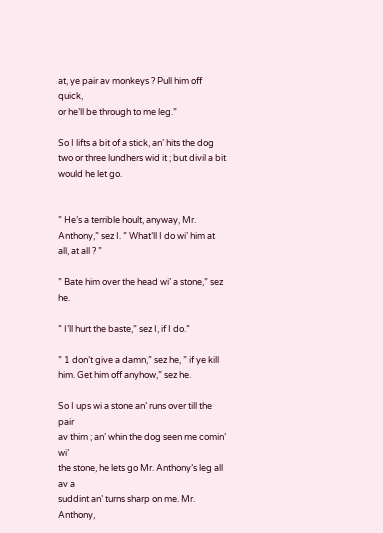at, ye pair av monkeys ? Pull him off quick,
or he’ll be through to me leg.”

So I lifts a bit of a stick, an’ hits the dog
two or three lundhers wid it ; but divil a bit
would he let go.


” He’s a terrible hoult, anyway, Mr.
Anthony,” sez I. ” What’ll I do wi’ him at
all, at all ? ”

” Bate him over the head wi’ a stone,” sez he.

” I’ll hurt the baste,” sez I, if I do.”

” 1 don’t give a damn,” sez he, ” if ye kill
him. Get him off anyhow,” sez he.

So I ups wi a stone an’ runs over till the pair
av thim ; an’ whin the dog seen me comin’ wi’
the stone, he lets go Mr. Anthony’s leg all av a
suddint an’ turns sharp on me. Mr. Anthony,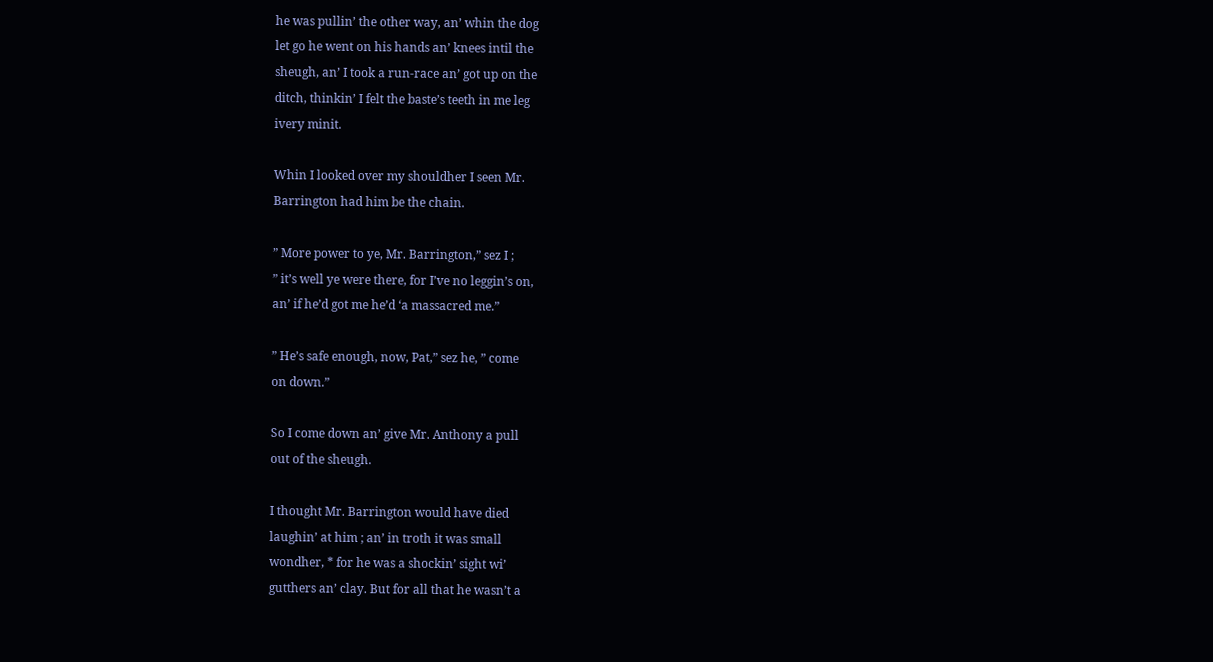he was pullin’ the other way, an’ whin the dog
let go he went on his hands an’ knees intil the
sheugh, an’ I took a run-race an’ got up on the
ditch, thinkin’ I felt the baste’s teeth in me leg
ivery minit.

Whin I looked over my shouldher I seen Mr.
Barrington had him be the chain.

” More power to ye, Mr. Barrington,” sez I ;
” it’s well ye were there, for I’ve no leggin’s on,
an’ if he’d got me he’d ‘a massacred me.”

” He’s safe enough, now, Pat,” sez he, ” come
on down.”

So I come down an’ give Mr. Anthony a pull
out of the sheugh.

I thought Mr. Barrington would have died
laughin’ at him ; an’ in troth it was small
wondher, * for he was a shockin’ sight wi’
gutthers an’ clay. But for all that he wasn’t a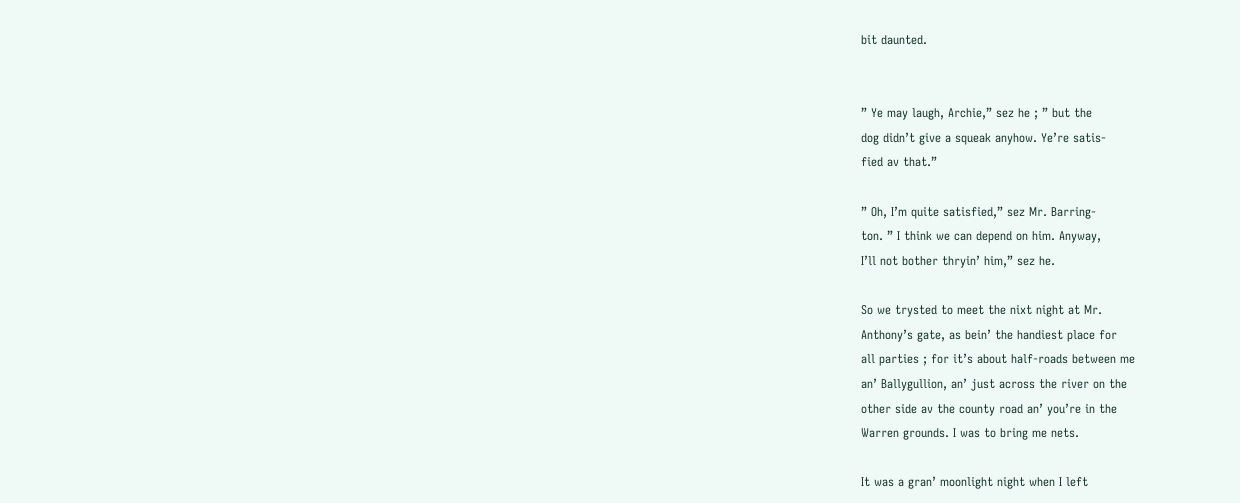bit daunted.


” Ye may laugh, Archie,” sez he ; ” but the
dog didn’t give a squeak anyhow. Ye’re satis-
fied av that.”

” Oh, I’m quite satisfied,” sez Mr. Barring-
ton. ” I think we can depend on him. Anyway,
I’ll not bother thryin’ him,” sez he.

So we trysted to meet the nixt night at Mr.
Anthony’s gate, as bein’ the handiest place for
all parties ; for it’s about half-roads between me
an’ Ballygullion, an’ just across the river on the
other side av the county road an’ you’re in the
Warren grounds. I was to bring me nets.

It was a gran’ moonlight night when I left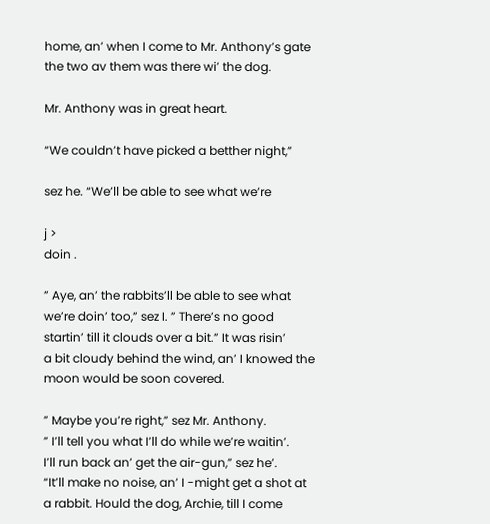home, an’ when I come to Mr. Anthony’s gate
the two av them was there wi’ the dog.

Mr. Anthony was in great heart.

“We couldn’t have picked a betther night,”

sez he. “We’ll be able to see what we’re

j >
doin .

” Aye, an’ the rabbits’ll be able to see what
we’re doin’ too,” sez I. ” There’s no good
startin’ till it clouds over a bit.” It was risin’
a bit cloudy behind the wind, an’ I knowed the
moon would be soon covered.

” Maybe you’re right,” sez Mr. Anthony.
” I’ll tell you what I’ll do while we’re waitin’.
I’ll run back an’ get the air-gun,” sez he’.
“It’ll make no noise, an’ I -might get a shot at
a rabbit. Hould the dog, Archie, till I come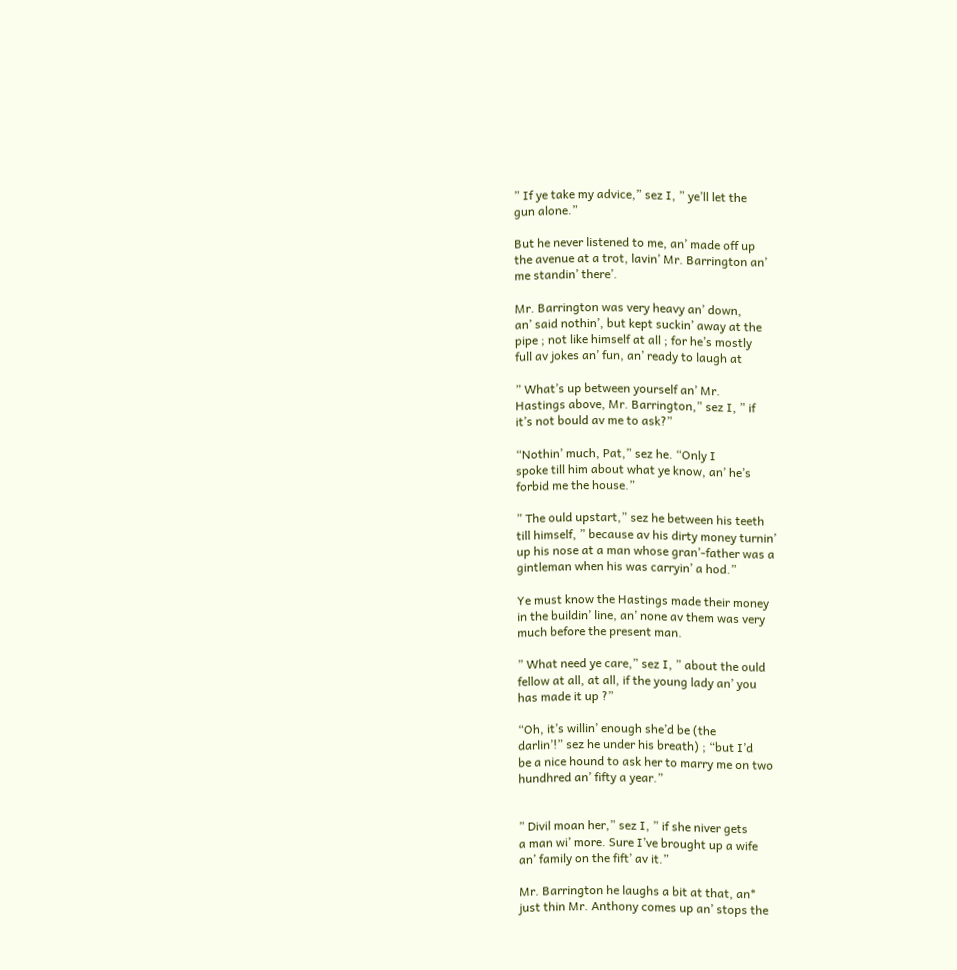” If ye take my advice,” sez I, ” ye’ll let the
gun alone.”

But he never listened to me, an’ made off up
the avenue at a trot, lavin’ Mr. Barrington an’
me standin’ there’.

Mr. Barrington was very heavy an’ down,
an’ said nothin’, but kept suckin’ away at the
pipe ; not like himself at all ; for he’s mostly
full av jokes an’ fun, an’ ready to laugh at

” What’s up between yourself an’ Mr.
Hastings above, Mr. Barrington,” sez I, ” if
it’s not bould av me to ask?”

“Nothin’ much, Pat,” sez he. “Only I
spoke till him about what ye know, an’ he’s
forbid me the house.”

” The ould upstart,” sez he between his teeth
till himself, ” because av his dirty money turnin’
up his nose at a man whose gran’-father was a
gintleman when his was carryin’ a hod.”

Ye must know the Hastings made their money
in the buildin’ line, an’ none av them was very
much before the present man.

” What need ye care,” sez I, ” about the ould
fellow at all, at all, if the young lady an’ you
has made it up ?”

“Oh, it’s willin’ enough she’d be (the
darlin’!” sez he under his breath) ; “but I’d
be a nice hound to ask her to marry me on two
hundhred an’ fifty a year.”


” Divil moan her,” sez I, ” if she niver gets
a man wi’ more. Sure I’ve brought up a wife
an’ family on the fift’ av it.”

Mr. Barrington he laughs a bit at that, an*
just thin Mr. Anthony comes up an’ stops the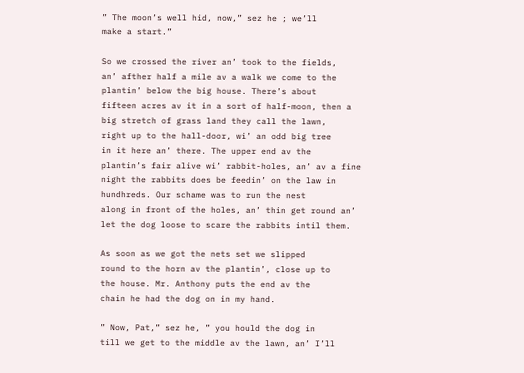” The moon’s well hid, now,” sez he ; we’ll
make a start.”

So we crossed the river an’ took to the fields,
an’ afther half a mile av a walk we come to the
plantin’ below the big house. There’s about
fifteen acres av it in a sort of half-moon, then a
big stretch of grass land they call the lawn,
right up to the hall-door, wi’ an odd big tree
in it here an’ there. The upper end av the
plantin’s fair alive wi’ rabbit-holes, an’ av a fine
night the rabbits does be feedin’ on the law in
hundhreds. Our schame was to run the nest
along in front of the holes, an’ thin get round an’
let the dog loose to scare the rabbits intil them.

As soon as we got the nets set we slipped
round to the horn av the plantin’, close up to
the house. Mr. Anthony puts the end av the
chain he had the dog on in my hand.

” Now, Pat,” sez he, ” you hould the dog in
till we get to the middle av the lawn, an’ I’ll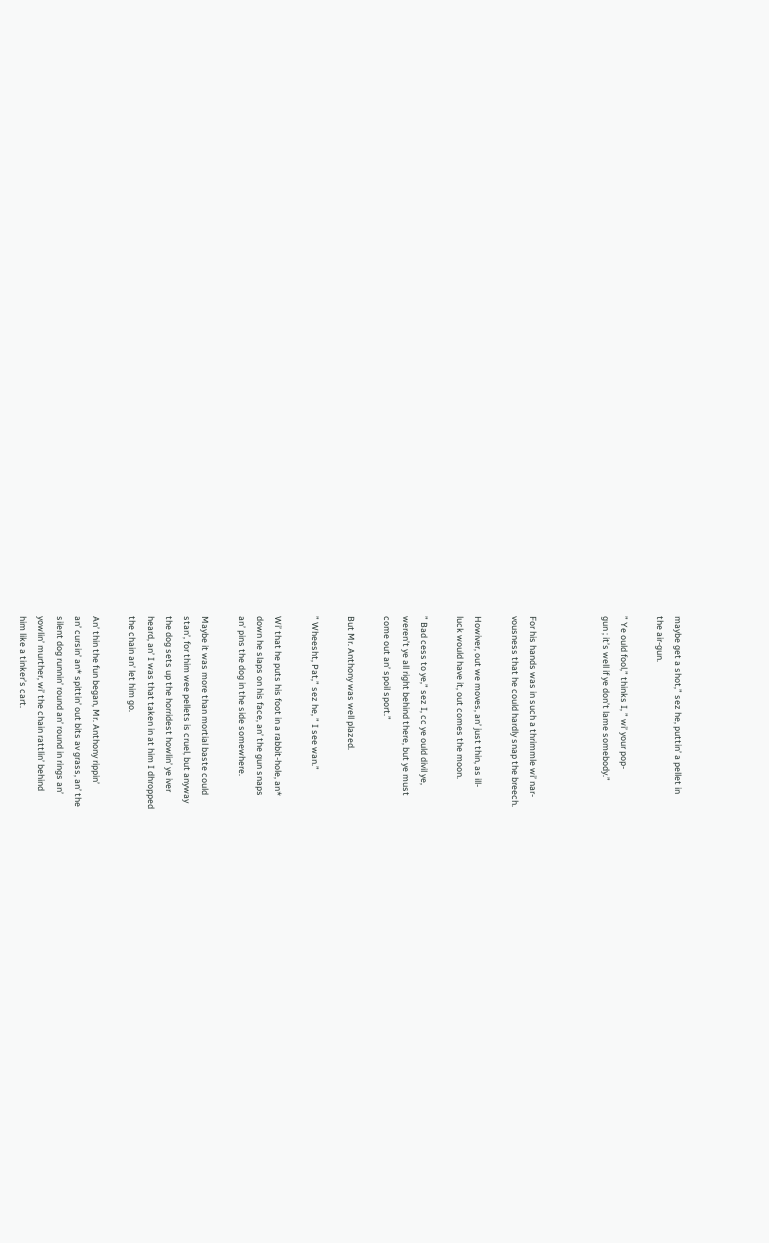maybe get a shot,” sez he, puttin’ a pellet in
the air-gun.

” Ye ould fool,” thinks I, ” wi’ your pop-
gun ; it’s well if ye don’t lame somebody.”



For his hands was in such a thrimmle wi’ nar-
vousness that he could hardly snap the breech.

Howiver, out we moves, an’ just thin, as ill-
luck would have it, out comes the moon.

” Bad cess to ye,” sez I, cc ye ould divil ye,
weren’t ye all right behind there, but ye must
come out an’ spoil sport.”

But Mr. Anthony was well plazed.

” Wheesht, Pat,” sez he, ” I see wan.”

Wi’ that he puts his foot in a rabbit-hole, an*
down he slaps on his face, an’ the gun snaps
an’ pins the dog in the side somewhere.

Maybe it was more than mortial baste could
stan’, for thim wee pellets is cruel, but anyway
the dog sets up the horridest howlin’ ye iver
heard, an’ I was that taken in at him I dhropped
the chain an’ let him go.

An’ thin the fun began, Mr. Anthony rippin’
an’ cursin’ an* spittin’ out bits av grass, an’ the
silent dog runnin’ round an’ round in rings an’
yowlin’ murther, wi’ the chain rattlin’ behind
him like a tinker’s cart.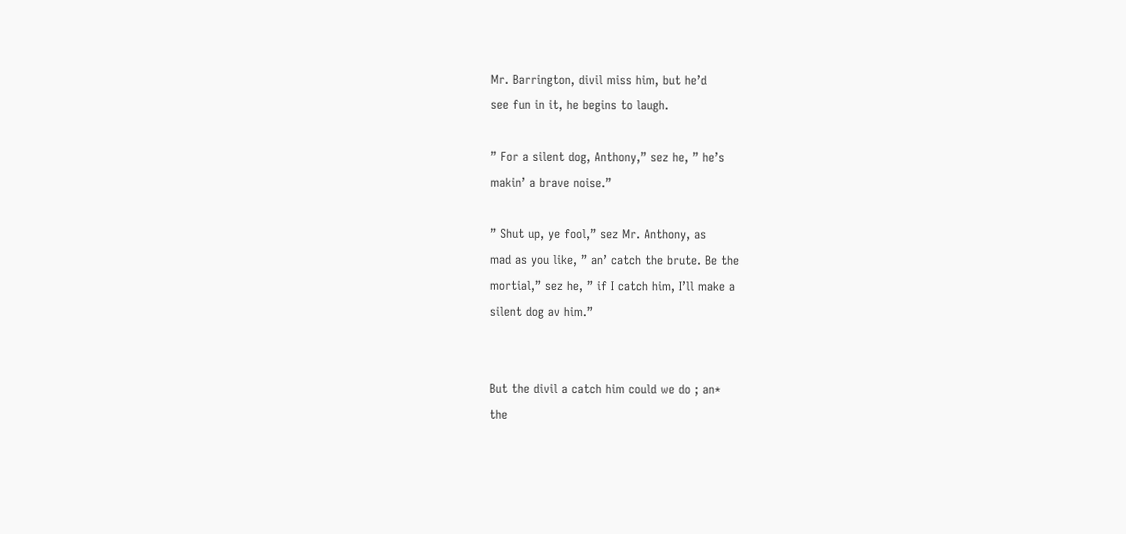Mr. Barrington, divil miss him, but he’d
see fun in it, he begins to laugh.

” For a silent dog, Anthony,” sez he, ” he’s
makin’ a brave noise.”

” Shut up, ye fool,” sez Mr. Anthony, as
mad as you like, ” an’ catch the brute. Be the
mortial,” sez he, ” if I catch him, I’ll make a
silent dog av him.”


But the divil a catch him could we do ; an*
the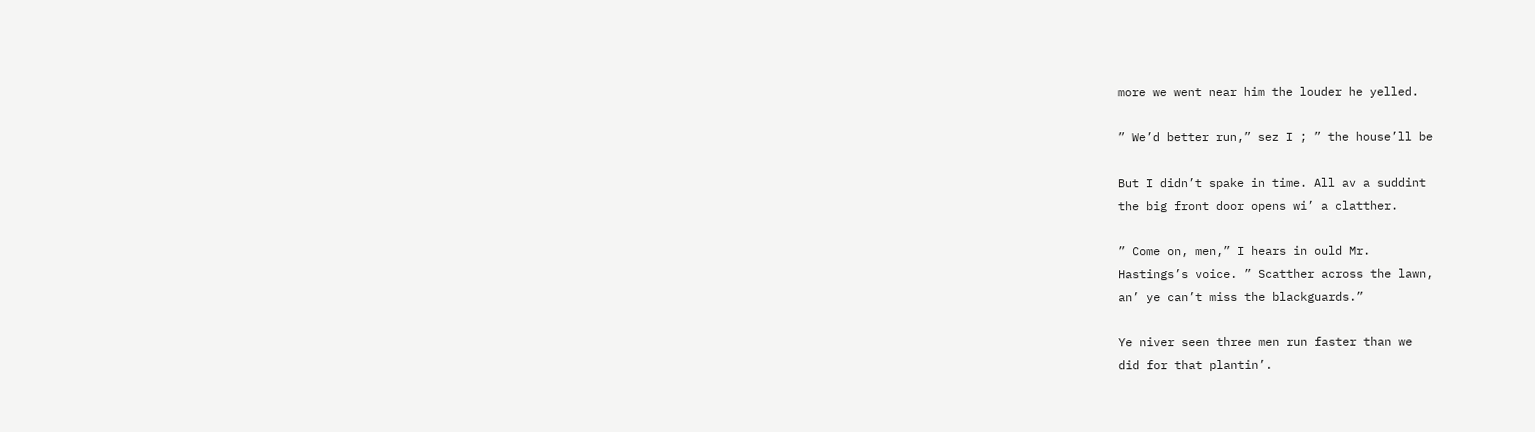more we went near him the louder he yelled.

” We’d better run,” sez I ; ” the house’ll be

But I didn’t spake in time. All av a suddint
the big front door opens wi’ a clatther.

” Come on, men,” I hears in ould Mr.
Hastings’s voice. ” Scatther across the lawn,
an’ ye can’t miss the blackguards.”

Ye niver seen three men run faster than we
did for that plantin’.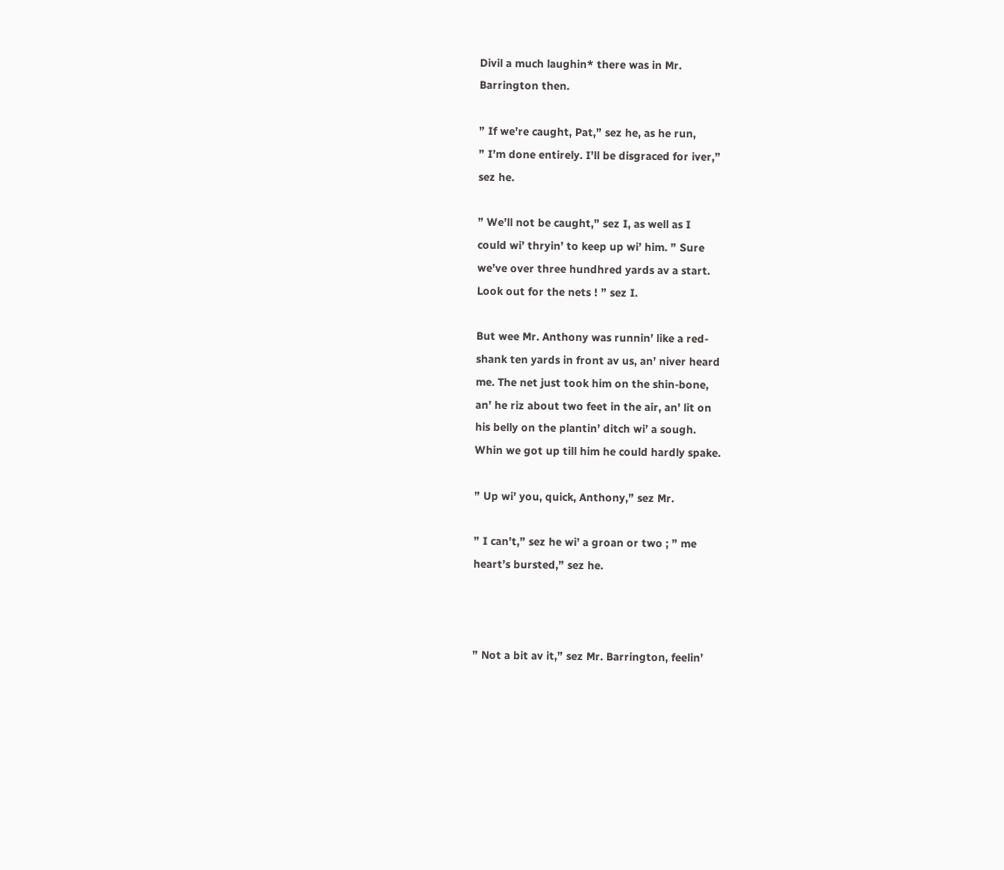Divil a much laughin* there was in Mr.
Barrington then.

” If we’re caught, Pat,” sez he, as he run,
” I’m done entirely. I’ll be disgraced for iver,”
sez he.

” We’ll not be caught,” sez I, as well as I
could wi’ thryin’ to keep up wi’ him. ” Sure
we’ve over three hundhred yards av a start.
Look out for the nets ! ” sez I.

But wee Mr. Anthony was runnin’ like a red-
shank ten yards in front av us, an’ niver heard
me. The net just took him on the shin-bone,
an’ he riz about two feet in the air, an’ lit on
his belly on the plantin’ ditch wi’ a sough.
Whin we got up till him he could hardly spake.

” Up wi’ you, quick, Anthony,” sez Mr.

” I can’t,” sez he wi’ a groan or two ; ” me
heart’s bursted,” sez he.



” Not a bit av it,” sez Mr. Barrington, feelin’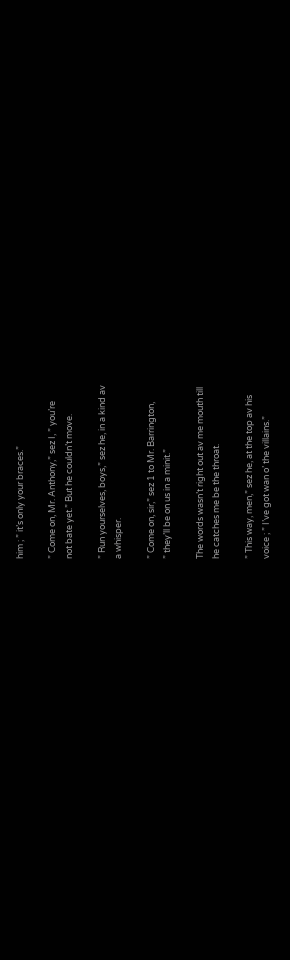him ; ” it’s only your braces.”

” Come on, Mr. Anthony,” sez I, ” you’re
not bate yet.” But he couldn’t move.

” Run yourselves, boys,” sez he, in a kind av
a whisper.

” Come on, sir,” sez 1 to Mr. Barrington,
” they’ll be on us in a minit.”

The words wasn’t right out av me mouth till
he catches me be the throat.

” This way, men,” sez he, at the top av his
voice ; ” I’ve got wan o’ the villains.”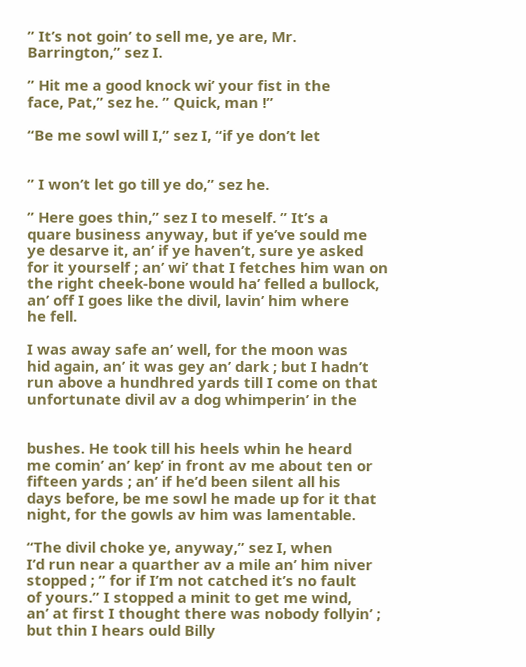” It’s not goin’ to sell me, ye are, Mr.
Barrington,” sez I.

” Hit me a good knock wi’ your fist in the
face, Pat,” sez he. ” Quick, man !”

“Be me sowl will I,” sez I, “if ye don’t let


” I won’t let go till ye do,” sez he.

” Here goes thin,” sez I to meself. ” It’s a
quare business anyway, but if ye’ve sould me
ye desarve it, an’ if ye haven’t, sure ye asked
for it yourself ; an’ wi’ that I fetches him wan on
the right cheek-bone would ha’ felled a bullock,
an’ off I goes like the divil, lavin’ him where
he fell.

I was away safe an’ well, for the moon was
hid again, an’ it was gey an’ dark ; but I hadn’t
run above a hundhred yards till I come on that
unfortunate divil av a dog whimperin’ in the


bushes. He took till his heels whin he heard
me comin’ an’ kep’ in front av me about ten or
fifteen yards ; an’ if he’d been silent all his
days before, be me sowl he made up for it that
night, for the gowls av him was lamentable.

“The divil choke ye, anyway,” sez I, when
I’d run near a quarther av a mile an’ him niver
stopped ; ” for if I’m not catched it’s no fault
of yours.” I stopped a minit to get me wind,
an’ at first I thought there was nobody follyin’ ;
but thin I hears ould Billy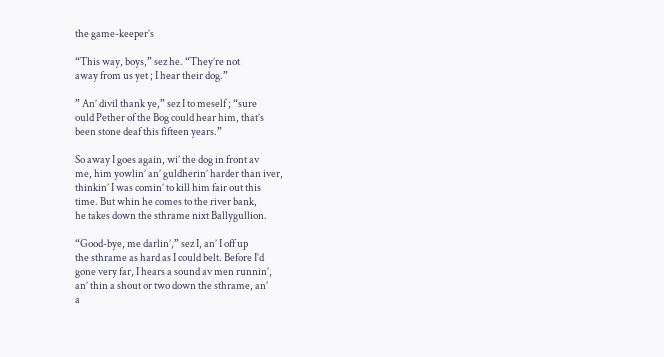the game-keeper’s

“This way, boys,” sez he. “They’re not
away from us yet ; I hear their dog.”

” An’ divil thank ye,” sez I to meself ; “sure
ould Pether of the Bog could hear him, that’s
been stone deaf this fifteen years.”

So away I goes again, wi’ the dog in front av
me, him yowlin’ an’ guldherin’ harder than iver,
thinkin’ I was comin’ to kill him fair out this
time. But whin he comes to the river bank,
he takes down the sthrame nixt Ballygullion.

“Good-bye, me darlin’,” sez I, an’ I off up
the sthrame as hard as I could belt. Before I’d
gone very far, I hears a sound av men runnin’,
an’ thin a shout or two down the sthrame, an’
a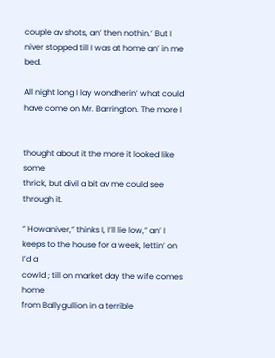couple av shots, an’ then nothin.’ But I
niver stopped till I was at home an’ in me bed.

All night long I lay wondherin’ what could
have come on Mr. Barrington. The more I


thought about it the more it looked like some
thrick, but divil a bit av me could see through it.

” Howaniver,” thinks I, I’ll lie low,” an’ I
keeps to the house for a week, lettin’ on I’d a
cowld ; till on market day the wife comes home
from Ballygullion in a terrible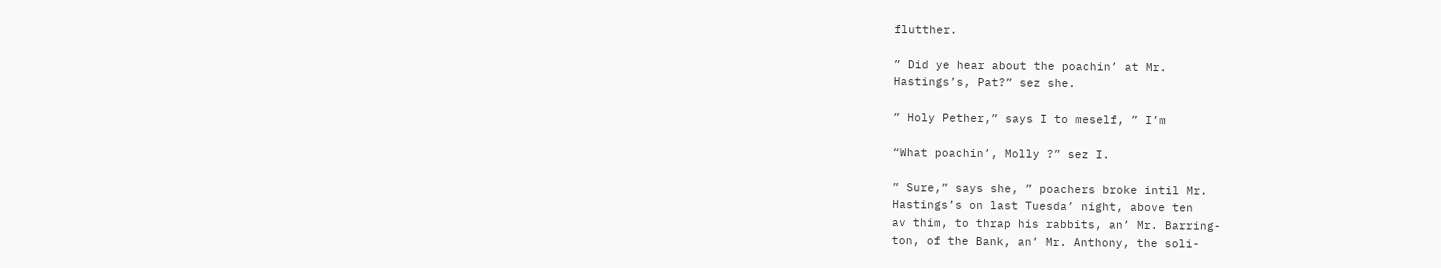flutther.

” Did ye hear about the poachin’ at Mr.
Hastings’s, Pat?” sez she.

” Holy Pether,” says I to meself, ” I’m

“What poachin’, Molly ?” sez I.

” Sure,” says she, ” poachers broke intil Mr.
Hastings’s on last Tuesda’ night, above ten
av thim, to thrap his rabbits, an’ Mr. Barring-
ton, of the Bank, an’ Mr. Anthony, the soli-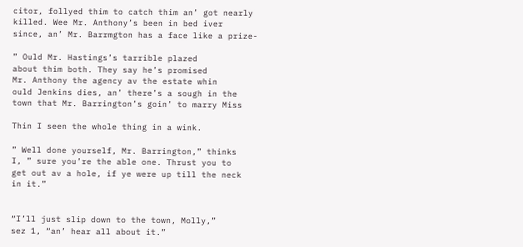citor, follyed thim to catch thim an’ got nearly
killed. Wee Mr. Anthony’s been in bed iver
since, an’ Mr. Barrmgton has a face like a prize-

” Ould Mr. Hastings’s tarrible plazed
about thim both. They say he’s promised
Mr. Anthony the agency av the estate whin
ould Jenkins dies, an’ there’s a sough in the
town that Mr. Barrington’s goin’ to marry Miss

Thin I seen the whole thing in a wink.

” Well done yourself, Mr. Barrington,” thinks
I, ” sure you’re the able one. Thrust you to
get out av a hole, if ye were up till the neck
in it.”


“I’ll just slip down to the town, Molly,”
sez 1, “an’ hear all about it.”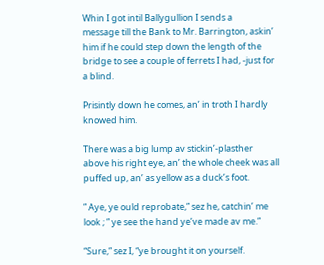Whin I got intil Ballygullion I sends a
message till the Bank to Mr. Barrington, askin’
him if he could step down the length of the
bridge to see a couple of ferrets I had, -just for
a blind.

Prisintly down he comes, an’ in troth I hardly
knowed him.

There was a big lump av stickin’-plasther
above his right eye, an’ the whole cheek was all
puffed up, an’ as yellow as a duck’s foot.

” Aye, ye ould reprobate,” sez he, catchin’ me
look ; ” ye see the hand ye’ve made av me.”

“Sure,” sez I, “ye brought it on yourself.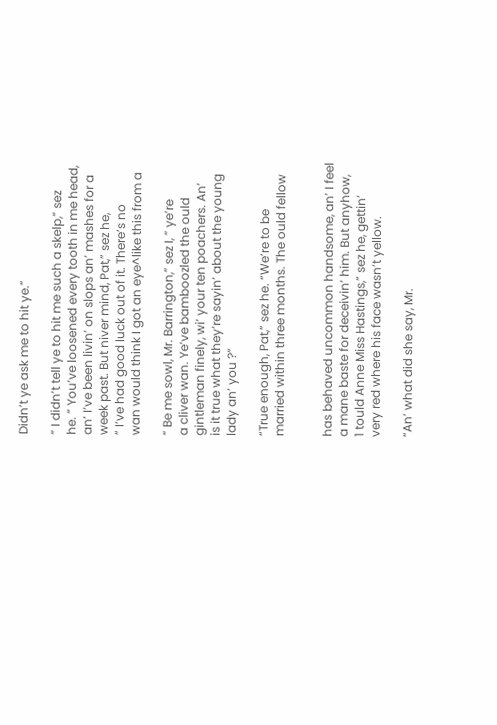Didn’t ye ask me to hit ye.”

” I didn’t tell ye to hit me such a skelp,” sez
he. ” You’ve loosened every tooth in me head,
an’ I’ve been livin’ on slops an’ mashes for a
week past. But niver mind, Pat,” sez he,
” I’ve had good luck out of it. There’s no
wan would think I got an eye^like this from a

” Be me sowl, Mr. Barrington,” sez I, ” ye’re
a cliver wan. Ye’ve bamboozled the ould
gintleman finely, wi’ your ten poachers. An’
is it true what they’re sayin’ about the young
lady an’ you ?”

“True enough, Pat,” sez he. “We’re to be
married within three months. The ould fellow


has behaved uncommon handsome, an’ I feel
a mane baste for deceivin’ him. But anyhow,
1 tould Anne Miss Hastings,” sez he, gettin’
very red where his face wasn’t yellow.

“An’ what did she say, Mr.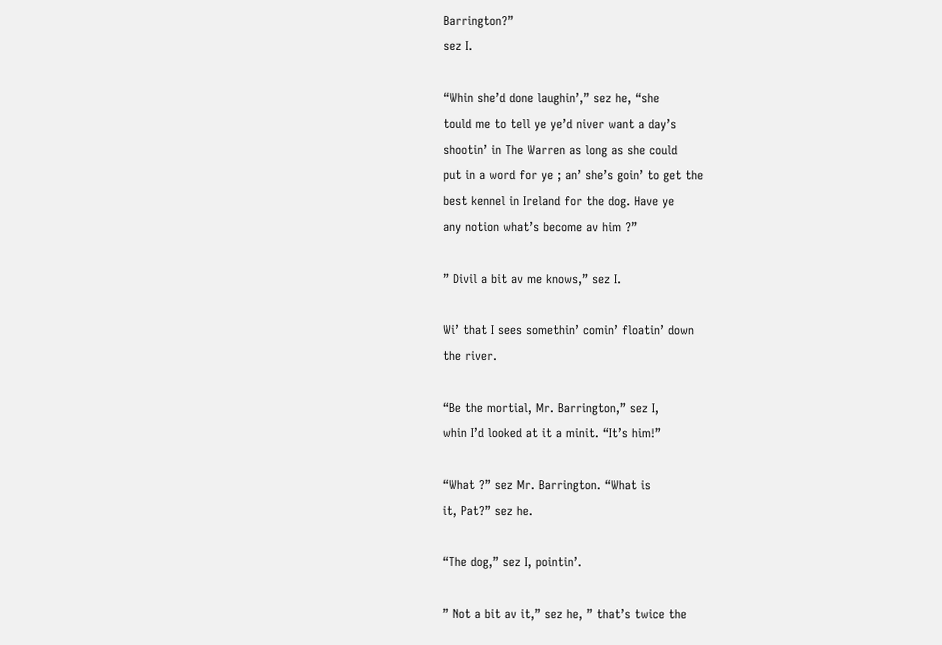Barrington?”
sez I.

“Whin she’d done laughin’,” sez he, “she
tould me to tell ye ye’d niver want a day’s
shootin’ in The Warren as long as she could
put in a word for ye ; an’ she’s goin’ to get the
best kennel in Ireland for the dog. Have ye
any notion what’s become av him ?”

” Divil a bit av me knows,” sez I.

Wi’ that I sees somethin’ comin’ floatin’ down
the river.

“Be the mortial, Mr. Barrington,” sez I,
whin I’d looked at it a minit. “It’s him!”

“What ?” sez Mr. Barrington. “What is
it, Pat?” sez he.

“The dog,” sez I, pointin’.

” Not a bit av it,” sez he, ” that’s twice the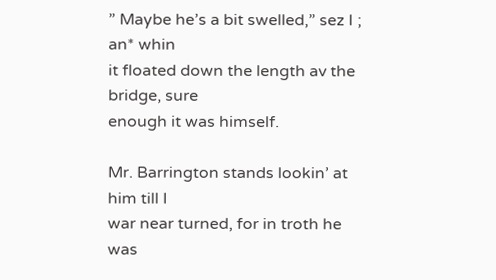” Maybe he’s a bit swelled,” sez I ; an* whin
it floated down the length av the bridge, sure
enough it was himself.

Mr. Barrington stands lookin’ at him till I
war near turned, for in troth he was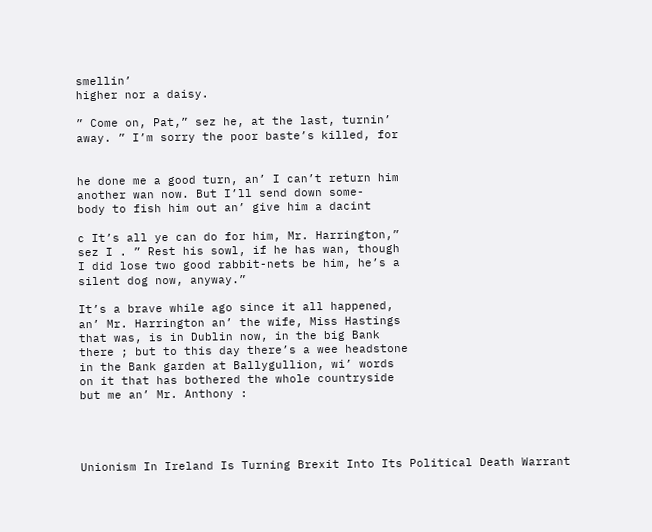smellin’
higher nor a daisy.

” Come on, Pat,” sez he, at the last, turnin’
away. ” I’m sorry the poor baste’s killed, for


he done me a good turn, an’ I can’t return him
another wan now. But I’ll send down some-
body to fish him out an’ give him a dacint

c It’s all ye can do for him, Mr. Harrington,”
sez I . ” Rest his sowl, if he has wan, though
I did lose two good rabbit-nets be him, he’s a
silent dog now, anyway.”

It’s a brave while ago since it all happened,
an’ Mr. Harrington an’ the wife, Miss Hastings
that was, is in Dublin now, in the big Bank
there ; but to this day there’s a wee headstone
in the Bank garden at Ballygullion, wi’ words
on it that has bothered the whole countryside
but me an’ Mr. Anthony :




Unionism In Ireland Is Turning Brexit Into Its Political Death Warrant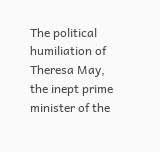The political humiliation of Theresa May, the inept prime minister of the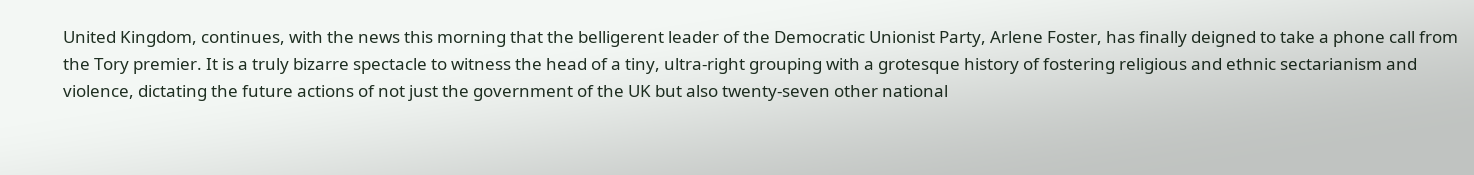United Kingdom, continues, with the news this morning that the belligerent leader of the Democratic Unionist Party, Arlene Foster, has finally deigned to take a phone call from the Tory premier. It is a truly bizarre spectacle to witness the head of a tiny, ultra-right grouping with a grotesque history of fostering religious and ethnic sectarianism and violence, dictating the future actions of not just the government of the UK but also twenty-seven other national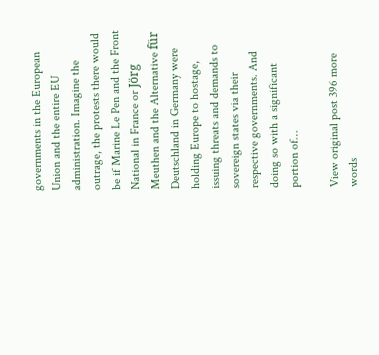governments in the European Union and the entire EU administration. Imagine the outrage, the protests there would be if Marine Le Pen and the Front National in France or Jörg Meuthen and the Alternative für Deutschland in Germany were holding Europe to hostage, issuing threats and demands to sovereign states via their respective governments. And doing so with a significant portion of…

View original post 396 more words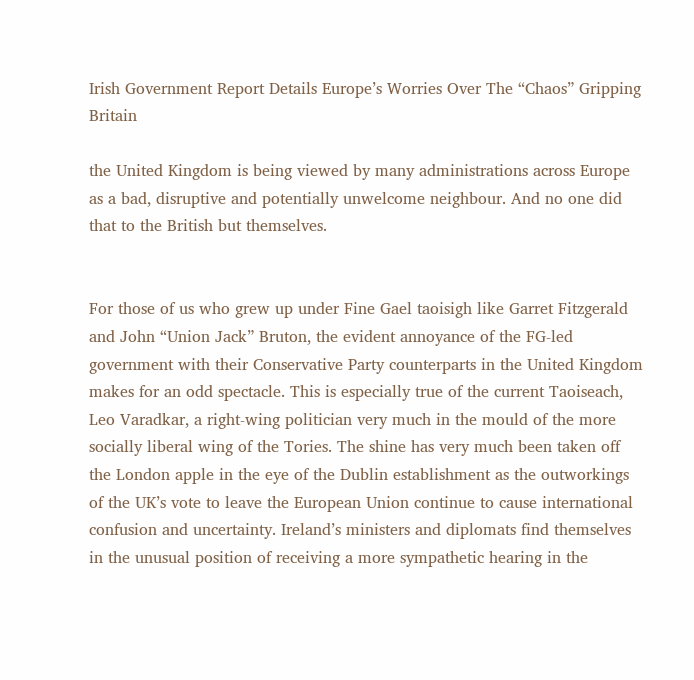Irish Government Report Details Europe’s Worries Over The “Chaos” Gripping Britain

the United Kingdom is being viewed by many administrations across Europe as a bad, disruptive and potentially unwelcome neighbour. And no one did that to the British but themselves.


For those of us who grew up under Fine Gael taoisigh like Garret Fitzgerald and John “Union Jack” Bruton, the evident annoyance of the FG-led government with their Conservative Party counterparts in the United Kingdom makes for an odd spectacle. This is especially true of the current Taoiseach, Leo Varadkar, a right-wing politician very much in the mould of the more socially liberal wing of the Tories. The shine has very much been taken off the London apple in the eye of the Dublin establishment as the outworkings of the UK’s vote to leave the European Union continue to cause international confusion and uncertainty. Ireland’s ministers and diplomats find themselves in the unusual position of receiving a more sympathetic hearing in the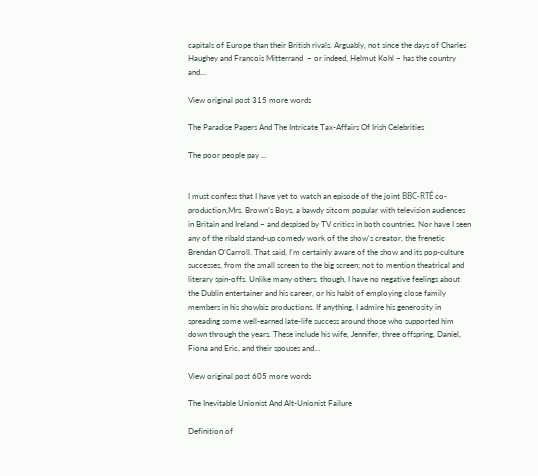capitals of Europe than their British rivals. Arguably, not since the days of Charles Haughey and Francois Mitterrand  – or indeed, Helmut Kohl – has the country and…

View original post 315 more words

The Paradise Papers And The Intricate Tax-Affairs Of Irish Celebrities

The poor people pay …


I must confess that I have yet to watch an episode of the joint BBC-RTÉ co-production,Mrs. Brown’s Boys, a bawdy sitcom popular with television audiences in Britain and Ireland – and despised by TV critics in both countries. Nor have I seen any of the ribald stand-up comedy work of the show’s creator, the frenetic Brendan O’Carroll. That said, I’m certainly aware of the show and its pop-culture successes, from the small screen to the big screen; not to mention theatrical and literary spin-offs. Unlike many others, though, I have no negative feelings about the Dublin entertainer and his career, or his habit of employing close family members in his showbiz productions. If anything, I admire his generosity in spreading some well-earned late-life success around those who supported him down through the years. These include his wife, Jennifer, three offspring, Daniel, Fiona and Eric, and their spouses and…

View original post 605 more words

The Inevitable Unionist And Alt-Unionist Failure

Definition of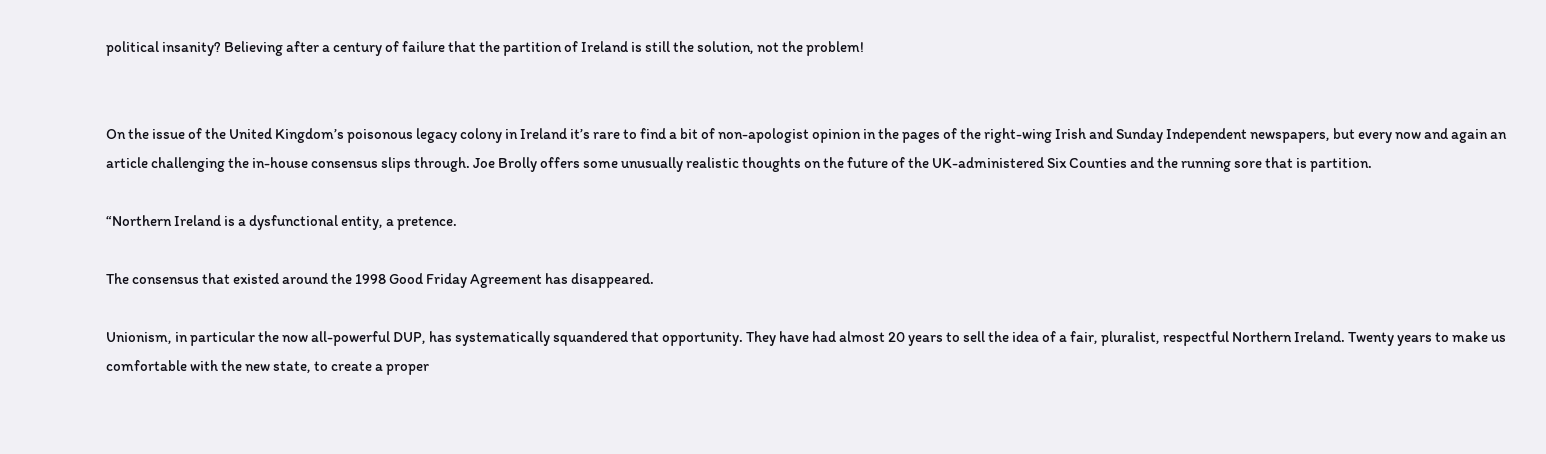political insanity? Believing after a century of failure that the partition of Ireland is still the solution, not the problem!


On the issue of the United Kingdom’s poisonous legacy colony in Ireland it’s rare to find a bit of non-apologist opinion in the pages of the right-wing Irish and Sunday Independent newspapers, but every now and again an article challenging the in-house consensus slips through. Joe Brolly offers some unusually realistic thoughts on the future of the UK-administered Six Counties and the running sore that is partition.

“Northern Ireland is a dysfunctional entity, a pretence.

The consensus that existed around the 1998 Good Friday Agreement has disappeared.

Unionism, in particular the now all-powerful DUP, has systematically squandered that opportunity. They have had almost 20 years to sell the idea of a fair, pluralist, respectful Northern Ireland. Twenty years to make us comfortable with the new state, to create a proper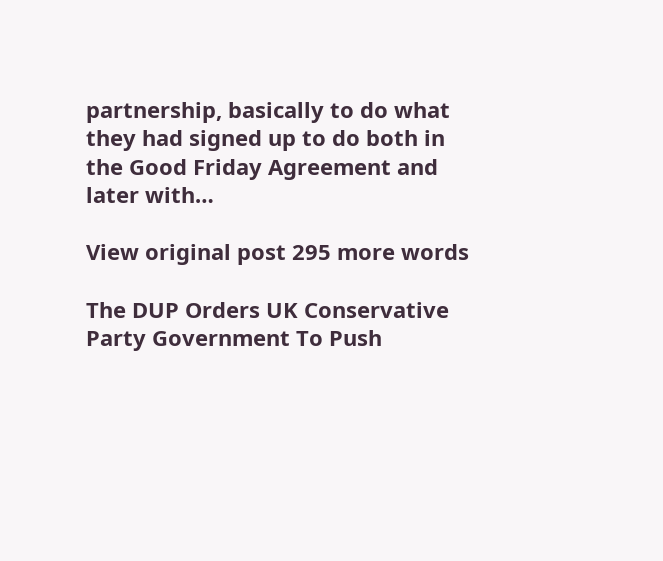partnership, basically to do what they had signed up to do both in the Good Friday Agreement and later with…

View original post 295 more words

The DUP Orders UK Conservative Party Government To Push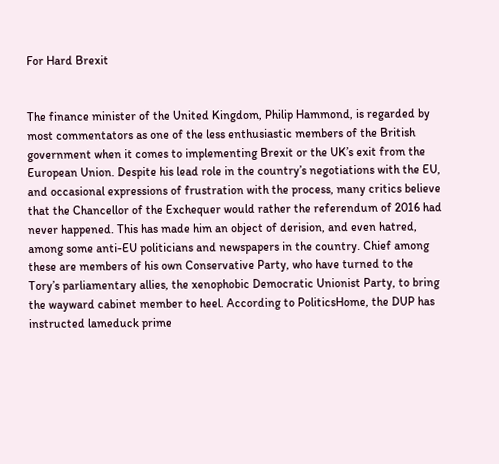For Hard Brexit


The finance minister of the United Kingdom, Philip Hammond, is regarded by most commentators as one of the less enthusiastic members of the British government when it comes to implementing Brexit or the UK’s exit from the European Union. Despite his lead role in the country’s negotiations with the EU, and occasional expressions of frustration with the process, many critics believe that the Chancellor of the Exchequer would rather the referendum of 2016 had never happened. This has made him an object of derision, and even hatred, among some anti-EU politicians and newspapers in the country. Chief among these are members of his own Conservative Party, who have turned to the Tory’s parliamentary allies, the xenophobic Democratic Unionist Party, to bring the wayward cabinet member to heel. According to PoliticsHome, the DUP has instructed lameduck prime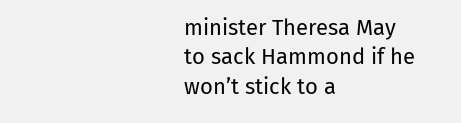minister Theresa May to sack Hammond if he won’t stick to a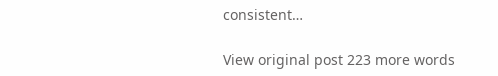consistent…

View original post 223 more words